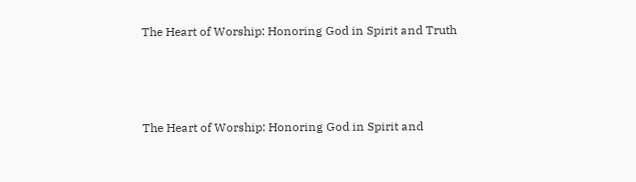The Heart of Worship: Honoring God in Spirit and Truth



The Heart of Worship: Honoring God in Spirit and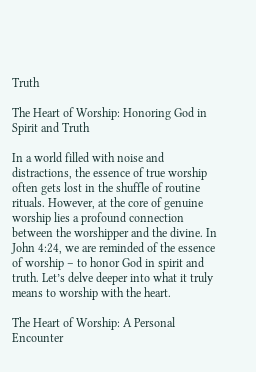Truth

The Heart of Worship: Honoring God in Spirit and Truth

In a world filled with noise and distractions, the essence of true worship often gets lost in the shuffle of routine rituals. However, at the core of genuine worship lies a profound connection between the worshipper and the divine. In John 4:24, we are reminded of the essence of worship – to honor God in spirit and truth. Let’s delve deeper into what it truly means to worship with the heart.

The Heart of Worship: A Personal Encounter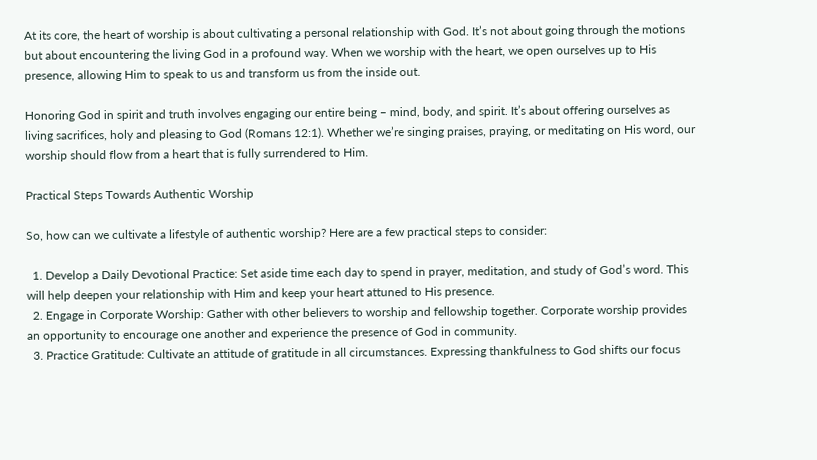At its core, the heart of worship is about cultivating a personal relationship with God. It’s not about going through the motions but about encountering the living God in a profound way. When we worship with the heart, we open ourselves up to His presence, allowing Him to speak to us and transform us from the inside out.

Honoring God in spirit and truth involves engaging our entire being – mind, body, and spirit. It’s about offering ourselves as living sacrifices, holy and pleasing to God (Romans 12:1). Whether we’re singing praises, praying, or meditating on His word, our worship should flow from a heart that is fully surrendered to Him.

Practical Steps Towards Authentic Worship

So, how can we cultivate a lifestyle of authentic worship? Here are a few practical steps to consider:

  1. Develop a Daily Devotional Practice: Set aside time each day to spend in prayer, meditation, and study of God’s word. This will help deepen your relationship with Him and keep your heart attuned to His presence.
  2. Engage in Corporate Worship: Gather with other believers to worship and fellowship together. Corporate worship provides an opportunity to encourage one another and experience the presence of God in community.
  3. Practice Gratitude: Cultivate an attitude of gratitude in all circumstances. Expressing thankfulness to God shifts our focus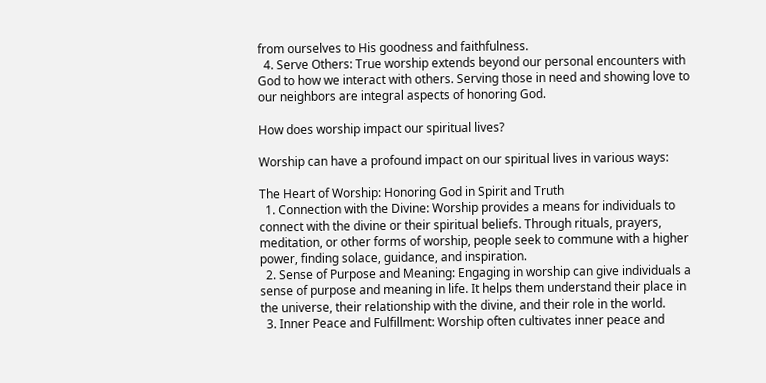from ourselves to His goodness and faithfulness.
  4. Serve Others: True worship extends beyond our personal encounters with God to how we interact with others. Serving those in need and showing love to our neighbors are integral aspects of honoring God.

How does worship impact our spiritual lives?

Worship can have a profound impact on our spiritual lives in various ways:

The Heart of Worship: Honoring God in Spirit and Truth
  1. Connection with the Divine: Worship provides a means for individuals to connect with the divine or their spiritual beliefs. Through rituals, prayers, meditation, or other forms of worship, people seek to commune with a higher power, finding solace, guidance, and inspiration.
  2. Sense of Purpose and Meaning: Engaging in worship can give individuals a sense of purpose and meaning in life. It helps them understand their place in the universe, their relationship with the divine, and their role in the world.
  3. Inner Peace and Fulfillment: Worship often cultivates inner peace and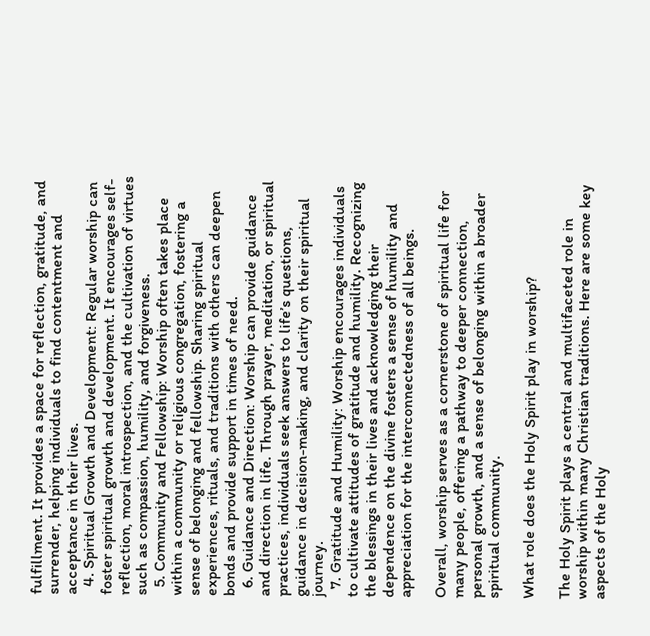fulfillment. It provides a space for reflection, gratitude, and surrender, helping individuals to find contentment and acceptance in their lives.
  4. Spiritual Growth and Development: Regular worship can foster spiritual growth and development. It encourages self-reflection, moral introspection, and the cultivation of virtues such as compassion, humility, and forgiveness.
  5. Community and Fellowship: Worship often takes place within a community or religious congregation, fostering a sense of belonging and fellowship. Sharing spiritual experiences, rituals, and traditions with others can deepen bonds and provide support in times of need.
  6. Guidance and Direction: Worship can provide guidance and direction in life. Through prayer, meditation, or spiritual practices, individuals seek answers to life’s questions, guidance in decision-making, and clarity on their spiritual journey.
  7. Gratitude and Humility: Worship encourages individuals to cultivate attitudes of gratitude and humility. Recognizing the blessings in their lives and acknowledging their dependence on the divine fosters a sense of humility and appreciation for the interconnectedness of all beings.

Overall, worship serves as a cornerstone of spiritual life for many people, offering a pathway to deeper connection, personal growth, and a sense of belonging within a broader spiritual community.

What role does the Holy Spirit play in worship?

The Holy Spirit plays a central and multifaceted role in worship within many Christian traditions. Here are some key aspects of the Holy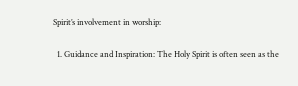Spirit’s involvement in worship:

  1. Guidance and Inspiration: The Holy Spirit is often seen as the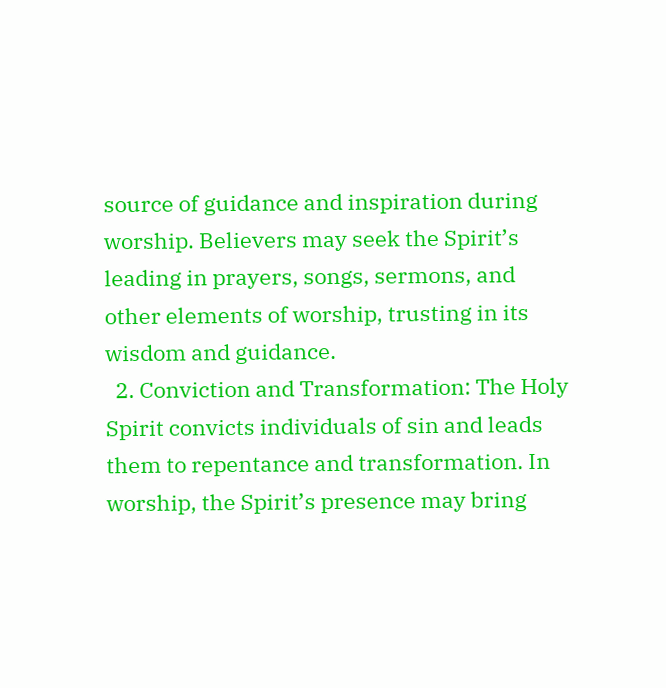source of guidance and inspiration during worship. Believers may seek the Spirit’s leading in prayers, songs, sermons, and other elements of worship, trusting in its wisdom and guidance.
  2. Conviction and Transformation: The Holy Spirit convicts individuals of sin and leads them to repentance and transformation. In worship, the Spirit’s presence may bring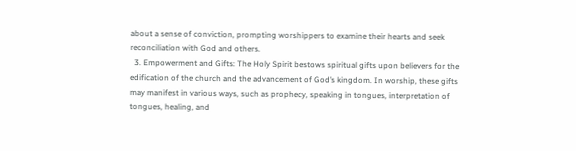about a sense of conviction, prompting worshippers to examine their hearts and seek reconciliation with God and others.
  3. Empowerment and Gifts: The Holy Spirit bestows spiritual gifts upon believers for the edification of the church and the advancement of God’s kingdom. In worship, these gifts may manifest in various ways, such as prophecy, speaking in tongues, interpretation of tongues, healing, and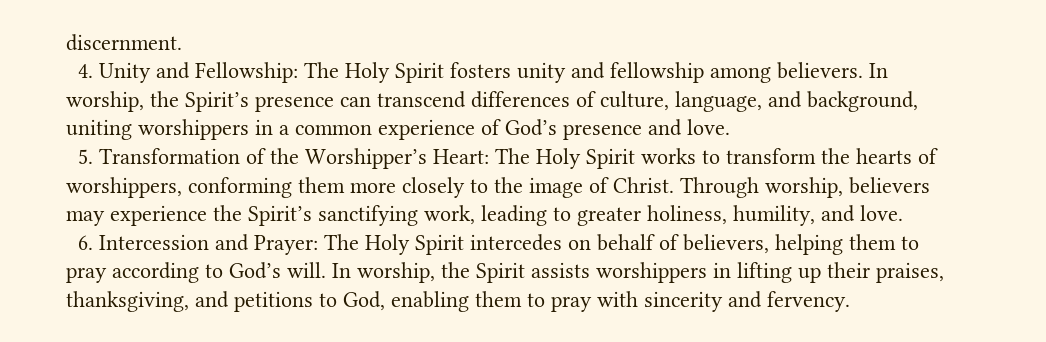discernment.
  4. Unity and Fellowship: The Holy Spirit fosters unity and fellowship among believers. In worship, the Spirit’s presence can transcend differences of culture, language, and background, uniting worshippers in a common experience of God’s presence and love.
  5. Transformation of the Worshipper’s Heart: The Holy Spirit works to transform the hearts of worshippers, conforming them more closely to the image of Christ. Through worship, believers may experience the Spirit’s sanctifying work, leading to greater holiness, humility, and love.
  6. Intercession and Prayer: The Holy Spirit intercedes on behalf of believers, helping them to pray according to God’s will. In worship, the Spirit assists worshippers in lifting up their praises, thanksgiving, and petitions to God, enabling them to pray with sincerity and fervency.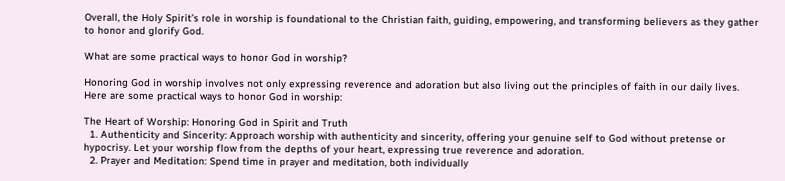Overall, the Holy Spirit’s role in worship is foundational to the Christian faith, guiding, empowering, and transforming believers as they gather to honor and glorify God.

What are some practical ways to honor God in worship?

Honoring God in worship involves not only expressing reverence and adoration but also living out the principles of faith in our daily lives. Here are some practical ways to honor God in worship:

The Heart of Worship: Honoring God in Spirit and Truth
  1. Authenticity and Sincerity: Approach worship with authenticity and sincerity, offering your genuine self to God without pretense or hypocrisy. Let your worship flow from the depths of your heart, expressing true reverence and adoration.
  2. Prayer and Meditation: Spend time in prayer and meditation, both individually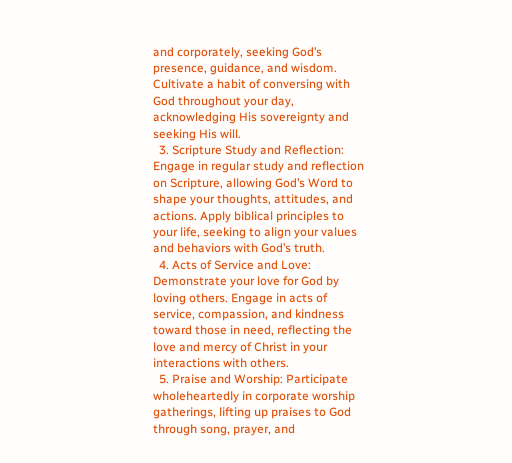and corporately, seeking God’s presence, guidance, and wisdom. Cultivate a habit of conversing with God throughout your day, acknowledging His sovereignty and seeking His will.
  3. Scripture Study and Reflection: Engage in regular study and reflection on Scripture, allowing God’s Word to shape your thoughts, attitudes, and actions. Apply biblical principles to your life, seeking to align your values and behaviors with God’s truth.
  4. Acts of Service and Love: Demonstrate your love for God by loving others. Engage in acts of service, compassion, and kindness toward those in need, reflecting the love and mercy of Christ in your interactions with others.
  5. Praise and Worship: Participate wholeheartedly in corporate worship gatherings, lifting up praises to God through song, prayer, and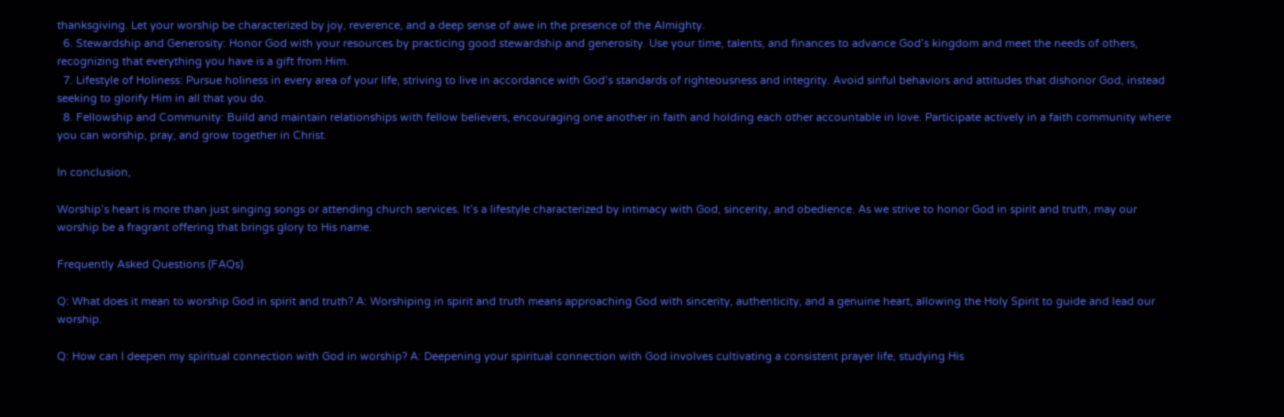thanksgiving. Let your worship be characterized by joy, reverence, and a deep sense of awe in the presence of the Almighty.
  6. Stewardship and Generosity: Honor God with your resources by practicing good stewardship and generosity. Use your time, talents, and finances to advance God’s kingdom and meet the needs of others, recognizing that everything you have is a gift from Him.
  7. Lifestyle of Holiness: Pursue holiness in every area of your life, striving to live in accordance with God’s standards of righteousness and integrity. Avoid sinful behaviors and attitudes that dishonor God, instead seeking to glorify Him in all that you do.
  8. Fellowship and Community: Build and maintain relationships with fellow believers, encouraging one another in faith and holding each other accountable in love. Participate actively in a faith community where you can worship, pray, and grow together in Christ.

In conclusion,

Worship’s heart is more than just singing songs or attending church services. It’s a lifestyle characterized by intimacy with God, sincerity, and obedience. As we strive to honor God in spirit and truth, may our worship be a fragrant offering that brings glory to His name.

Frequently Asked Questions (FAQs)

Q: What does it mean to worship God in spirit and truth? A: Worshiping in spirit and truth means approaching God with sincerity, authenticity, and a genuine heart, allowing the Holy Spirit to guide and lead our worship.

Q: How can I deepen my spiritual connection with God in worship? A: Deepening your spiritual connection with God involves cultivating a consistent prayer life, studying His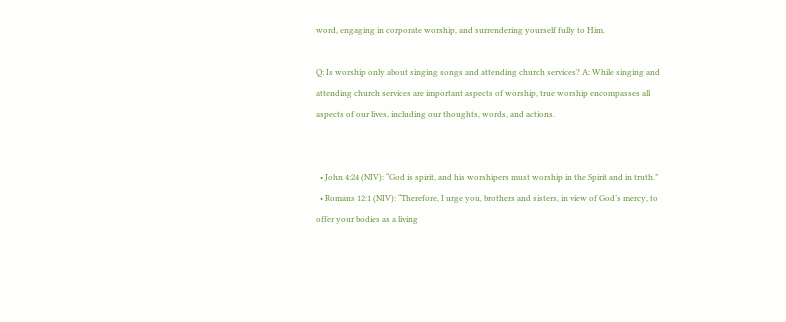word, engaging in corporate worship, and surrendering yourself fully to Him.

Q: Is worship only about singing songs and attending church services? A: While singing and attending church services are important aspects of worship, true worship encompasses all aspects of our lives, including our thoughts, words, and actions.


  • John 4:24 (NIV): “God is spirit, and his worshipers must worship in the Spirit and in truth.”
  • Romans 12:1 (NIV): “Therefore, I urge you, brothers and sisters, in view of God’s mercy, to offer your bodies as a living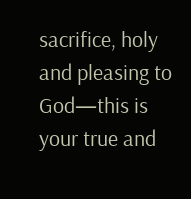sacrifice, holy and pleasing to God—this is your true and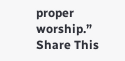proper worship.”
Share This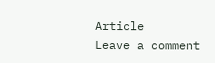Article
Leave a comment